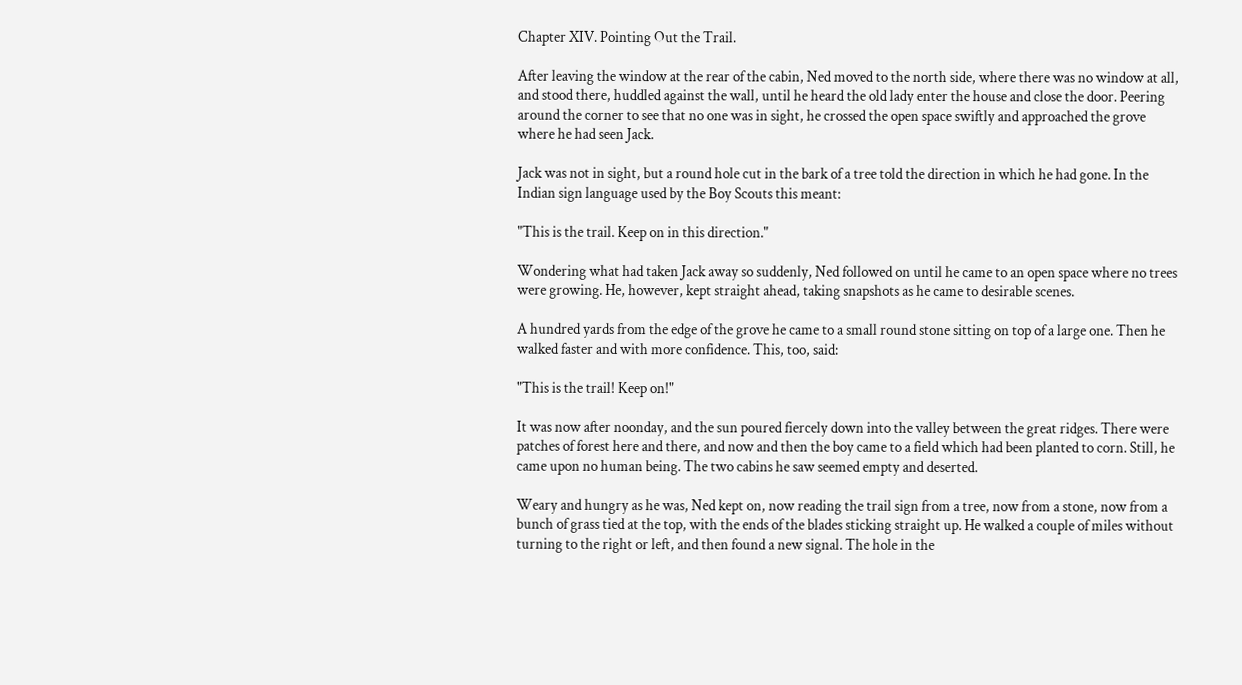Chapter XIV. Pointing Out the Trail.

After leaving the window at the rear of the cabin, Ned moved to the north side, where there was no window at all, and stood there, huddled against the wall, until he heard the old lady enter the house and close the door. Peering around the corner to see that no one was in sight, he crossed the open space swiftly and approached the grove where he had seen Jack.

Jack was not in sight, but a round hole cut in the bark of a tree told the direction in which he had gone. In the Indian sign language used by the Boy Scouts this meant:

"This is the trail. Keep on in this direction."

Wondering what had taken Jack away so suddenly, Ned followed on until he came to an open space where no trees were growing. He, however, kept straight ahead, taking snapshots as he came to desirable scenes.

A hundred yards from the edge of the grove he came to a small round stone sitting on top of a large one. Then he walked faster and with more confidence. This, too, said:

"This is the trail! Keep on!"

It was now after noonday, and the sun poured fiercely down into the valley between the great ridges. There were patches of forest here and there, and now and then the boy came to a field which had been planted to corn. Still, he came upon no human being. The two cabins he saw seemed empty and deserted.

Weary and hungry as he was, Ned kept on, now reading the trail sign from a tree, now from a stone, now from a bunch of grass tied at the top, with the ends of the blades sticking straight up. He walked a couple of miles without turning to the right or left, and then found a new signal. The hole in the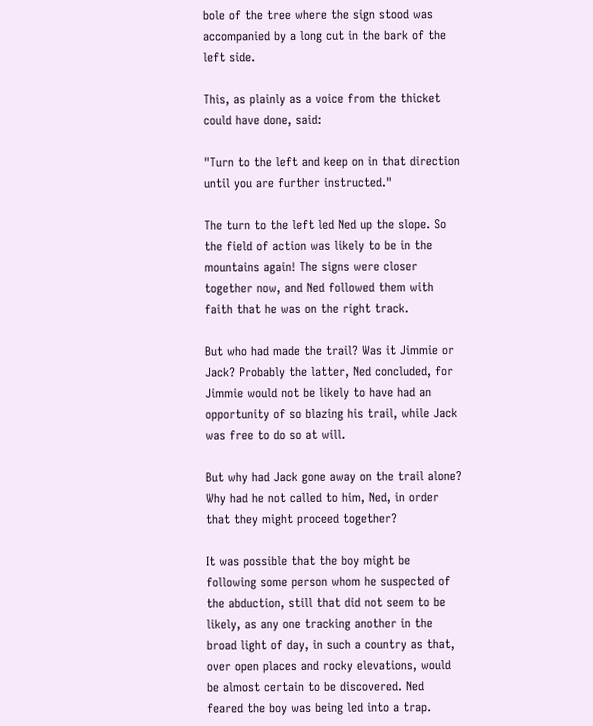bole of the tree where the sign stood was accompanied by a long cut in the bark of the left side.

This, as plainly as a voice from the thicket could have done, said:

"Turn to the left and keep on in that direction until you are further instructed."

The turn to the left led Ned up the slope. So the field of action was likely to be in the mountains again! The signs were closer together now, and Ned followed them with faith that he was on the right track.

But who had made the trail? Was it Jimmie or Jack? Probably the latter, Ned concluded, for Jimmie would not be likely to have had an opportunity of so blazing his trail, while Jack was free to do so at will.

But why had Jack gone away on the trail alone? Why had he not called to him, Ned, in order that they might proceed together?

It was possible that the boy might be following some person whom he suspected of the abduction, still that did not seem to be likely, as any one tracking another in the broad light of day, in such a country as that, over open places and rocky elevations, would be almost certain to be discovered. Ned feared the boy was being led into a trap.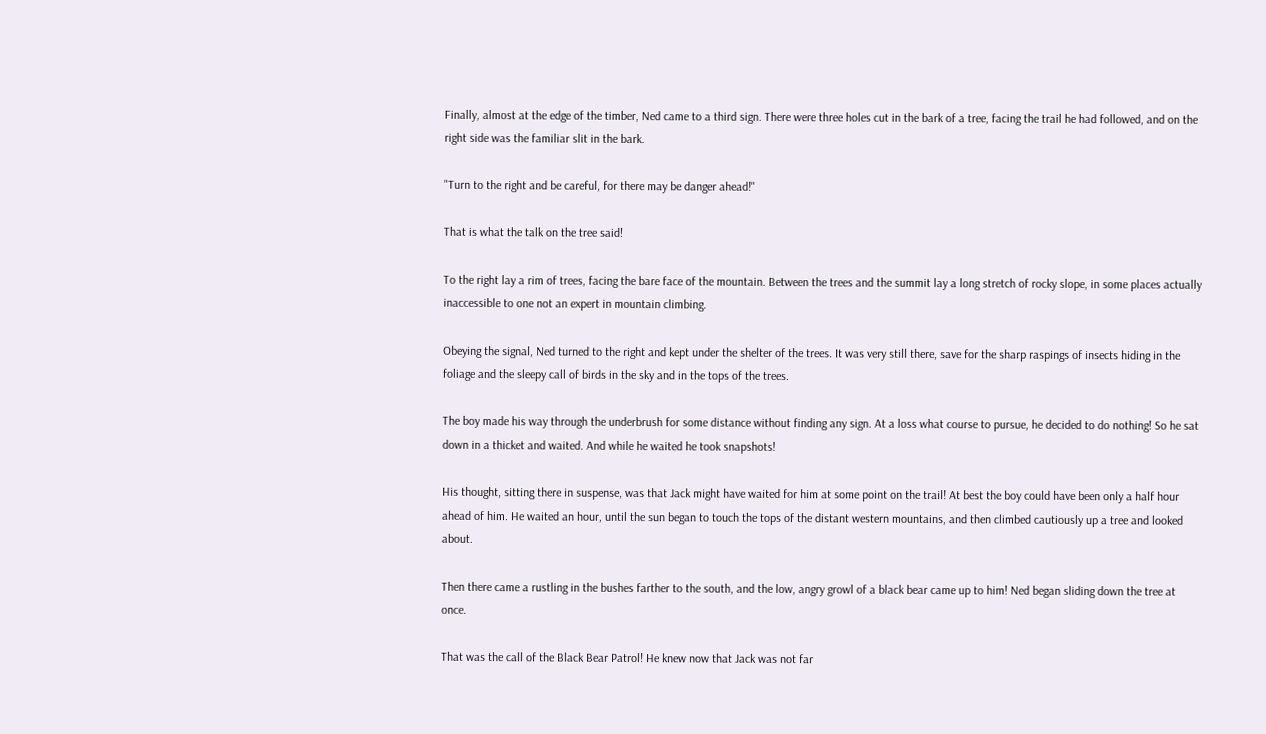Finally, almost at the edge of the timber, Ned came to a third sign. There were three holes cut in the bark of a tree, facing the trail he had followed, and on the right side was the familiar slit in the bark.

"Turn to the right and be careful, for there may be danger ahead!"

That is what the talk on the tree said!

To the right lay a rim of trees, facing the bare face of the mountain. Between the trees and the summit lay a long stretch of rocky slope, in some places actually inaccessible to one not an expert in mountain climbing.

Obeying the signal, Ned turned to the right and kept under the shelter of the trees. It was very still there, save for the sharp raspings of insects hiding in the foliage and the sleepy call of birds in the sky and in the tops of the trees.

The boy made his way through the underbrush for some distance without finding any sign. At a loss what course to pursue, he decided to do nothing! So he sat down in a thicket and waited. And while he waited he took snapshots!

His thought, sitting there in suspense, was that Jack might have waited for him at some point on the trail! At best the boy could have been only a half hour ahead of him. He waited an hour, until the sun began to touch the tops of the distant western mountains, and then climbed cautiously up a tree and looked about.

Then there came a rustling in the bushes farther to the south, and the low, angry growl of a black bear came up to him! Ned began sliding down the tree at once.

That was the call of the Black Bear Patrol! He knew now that Jack was not far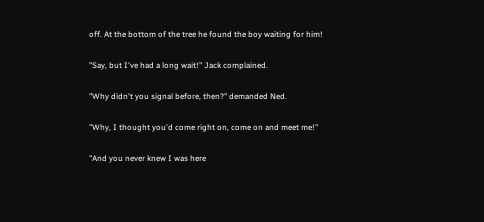off. At the bottom of the tree he found the boy waiting for him!

"Say, but I've had a long wait!" Jack complained.

"Why didn't you signal before, then?" demanded Ned.

"Why, I thought you'd come right on, come on and meet me!"

"And you never knew I was here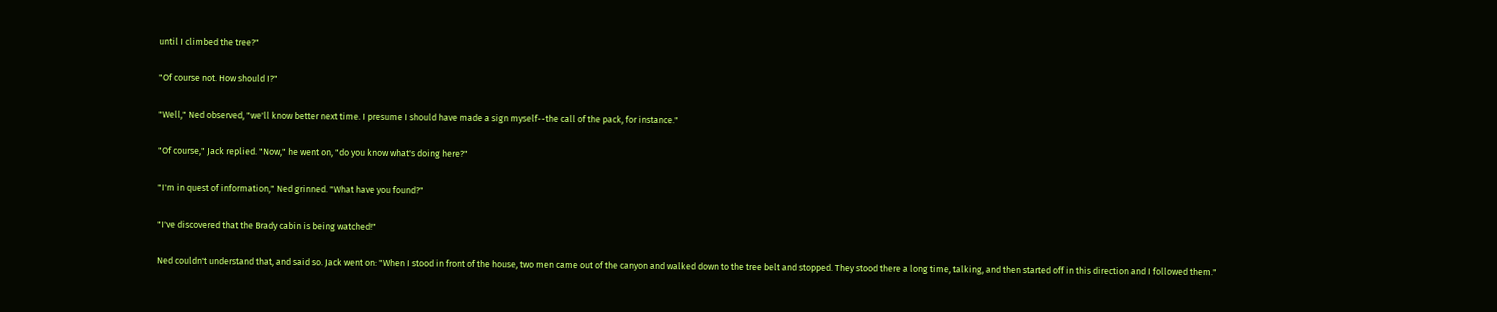until I climbed the tree?"

"Of course not. How should I?"

"Well," Ned observed, "we'll know better next time. I presume I should have made a sign myself--the call of the pack, for instance."

"Of course," Jack replied. "Now," he went on, "do you know what's doing here?"

"I'm in quest of information," Ned grinned. "What have you found?"

"I've discovered that the Brady cabin is being watched!"

Ned couldn't understand that, and said so. Jack went on: "When I stood in front of the house, two men came out of the canyon and walked down to the tree belt and stopped. They stood there a long time, talking, and then started off in this direction and I followed them."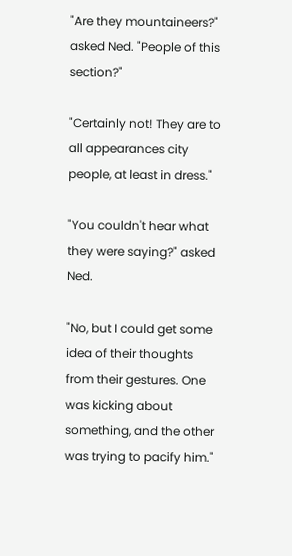"Are they mountaineers?" asked Ned. "People of this section?"

"Certainly not! They are to all appearances city people, at least in dress."

"You couldn't hear what they were saying?" asked Ned.

"No, but I could get some idea of their thoughts from their gestures. One was kicking about something, and the other was trying to pacify him."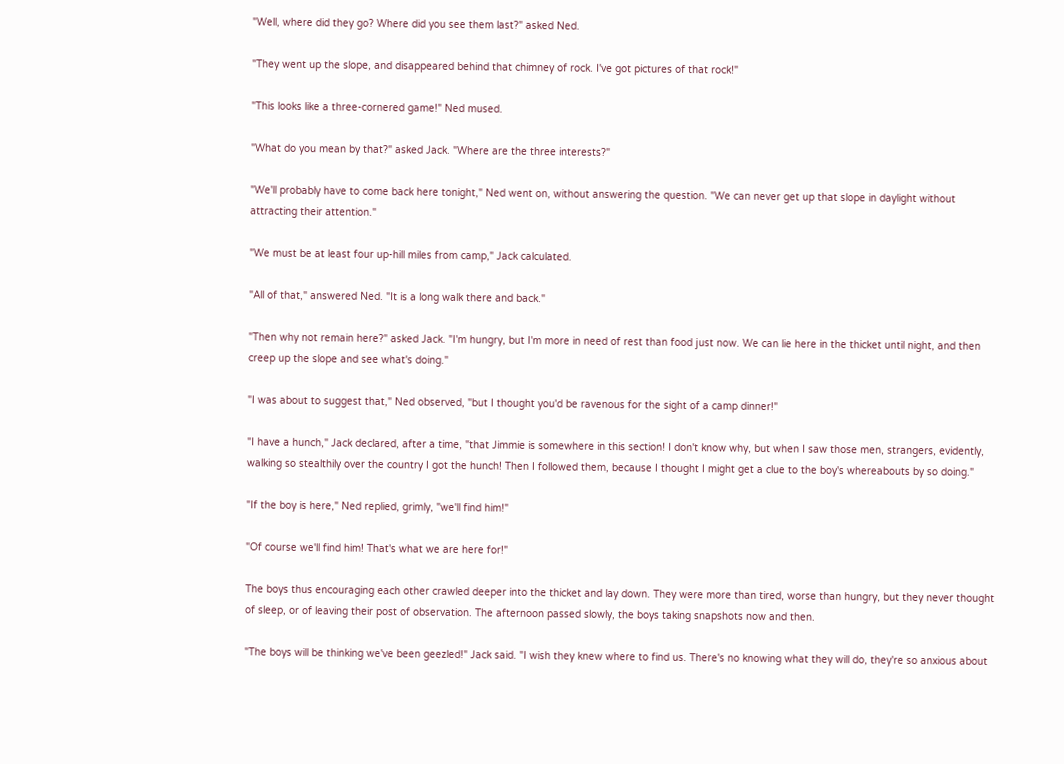"Well, where did they go? Where did you see them last?" asked Ned.

"They went up the slope, and disappeared behind that chimney of rock. I've got pictures of that rock!"

"This looks like a three-cornered game!" Ned mused.

"What do you mean by that?" asked Jack. "Where are the three interests?"

"We'll probably have to come back here tonight," Ned went on, without answering the question. "We can never get up that slope in daylight without attracting their attention."

"We must be at least four up-hill miles from camp," Jack calculated.

"All of that," answered Ned. "It is a long walk there and back."

"Then why not remain here?" asked Jack. "I'm hungry, but I'm more in need of rest than food just now. We can lie here in the thicket until night, and then creep up the slope and see what's doing."

"I was about to suggest that," Ned observed, "but I thought you'd be ravenous for the sight of a camp dinner!"

"I have a hunch," Jack declared, after a time, "that Jimmie is somewhere in this section! I don't know why, but when I saw those men, strangers, evidently, walking so stealthily over the country I got the hunch! Then I followed them, because I thought I might get a clue to the boy's whereabouts by so doing."

"If the boy is here," Ned replied, grimly, "we'll find him!"

"Of course we'll find him! That's what we are here for!"

The boys thus encouraging each other crawled deeper into the thicket and lay down. They were more than tired, worse than hungry, but they never thought of sleep, or of leaving their post of observation. The afternoon passed slowly, the boys taking snapshots now and then.

"The boys will be thinking we've been geezled!" Jack said. "I wish they knew where to find us. There's no knowing what they will do, they're so anxious about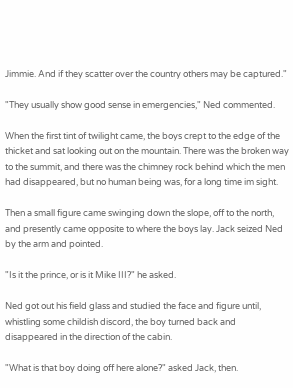Jimmie. And if they scatter over the country others may be captured."

"They usually show good sense in emergencies," Ned commented.

When the first tint of twilight came, the boys crept to the edge of the thicket and sat looking out on the mountain. There was the broken way to the summit, and there was the chimney rock behind which the men had disappeared, but no human being was, for a long time im sight.

Then a small figure came swinging down the slope, off to the north, and presently came opposite to where the boys lay. Jack seized Ned by the arm and pointed.

"Is it the prince, or is it Mike III?" he asked.

Ned got out his field glass and studied the face and figure until, whistling some childish discord, the boy turned back and disappeared in the direction of the cabin.

"What is that boy doing off here alone?" asked Jack, then.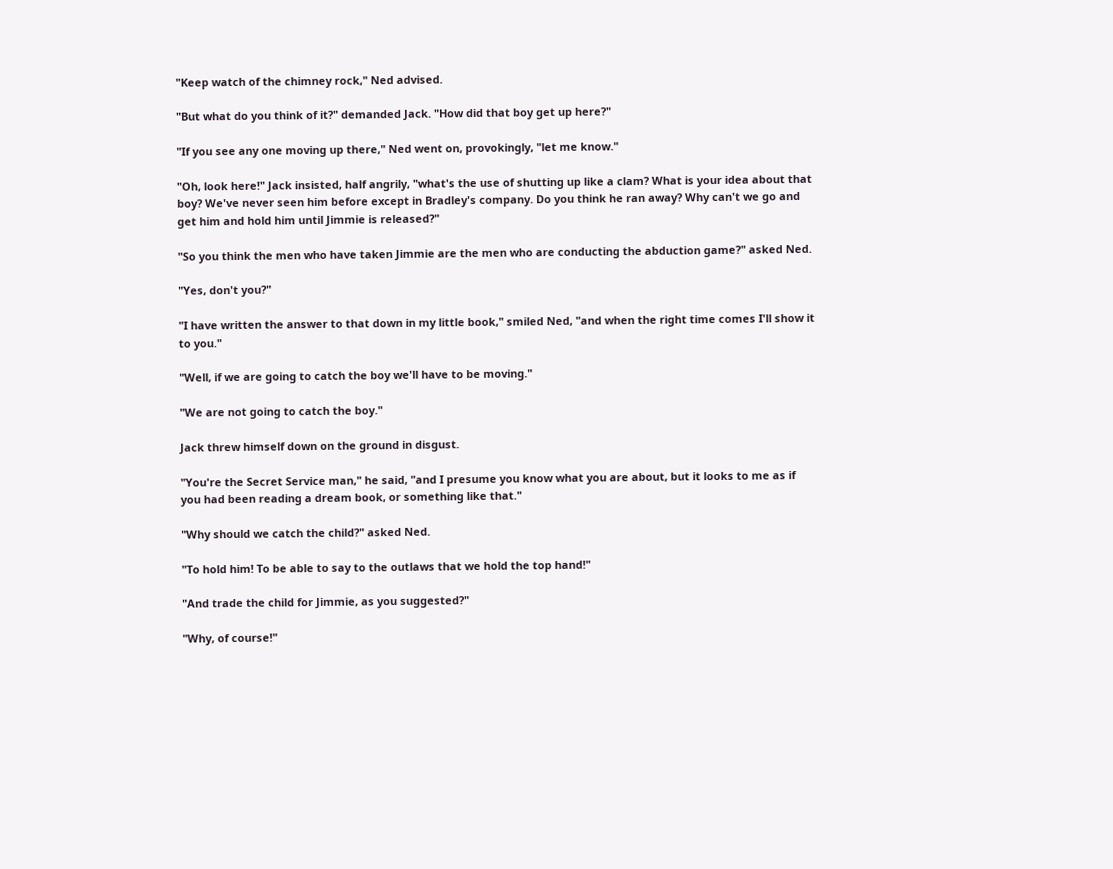"Keep watch of the chimney rock," Ned advised.

"But what do you think of it?" demanded Jack. "How did that boy get up here?"

"If you see any one moving up there," Ned went on, provokingly, "let me know."

"Oh, look here!" Jack insisted, half angrily, "what's the use of shutting up like a clam? What is your idea about that boy? We've never seen him before except in Bradley's company. Do you think he ran away? Why can't we go and get him and hold him until Jimmie is released?"

"So you think the men who have taken Jimmie are the men who are conducting the abduction game?" asked Ned.

"Yes, don't you?"

"I have written the answer to that down in my little book," smiled Ned, "and when the right time comes I'll show it to you."

"Well, if we are going to catch the boy we'll have to be moving."

"We are not going to catch the boy."

Jack threw himself down on the ground in disgust.

"You're the Secret Service man," he said, "and I presume you know what you are about, but it looks to me as if you had been reading a dream book, or something like that."

"Why should we catch the child?" asked Ned.

"To hold him! To be able to say to the outlaws that we hold the top hand!"

"And trade the child for Jimmie, as you suggested?"

"Why, of course!"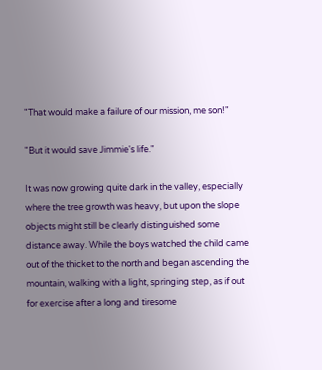"That would make a failure of our mission, me son!"

"But it would save Jimmie's life."

It was now growing quite dark in the valley, especially where the tree growth was heavy, but upon the slope objects might still be clearly distinguished some distance away. While the boys watched the child came out of the thicket to the north and began ascending the mountain, walking with a light, springing step, as if out for exercise after a long and tiresome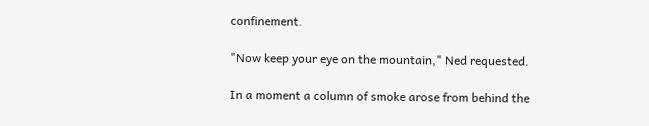confinement.

"Now keep your eye on the mountain," Ned requested.

In a moment a column of smoke arose from behind the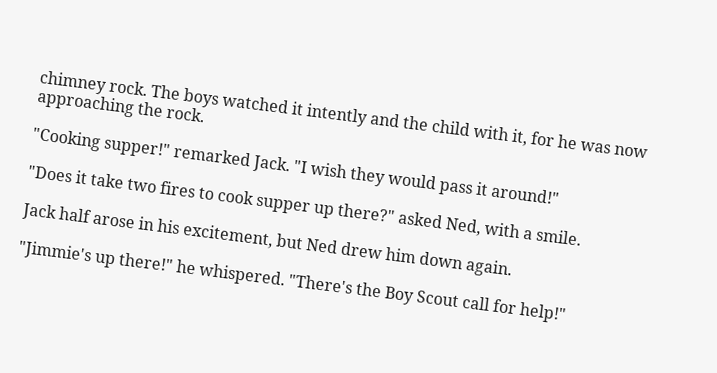chimney rock. The boys watched it intently and the child with it, for he was now approaching the rock.

"Cooking supper!" remarked Jack. "I wish they would pass it around!"

"Does it take two fires to cook supper up there?" asked Ned, with a smile.

Jack half arose in his excitement, but Ned drew him down again.

"Jimmie's up there!" he whispered. "There's the Boy Scout call for help!"